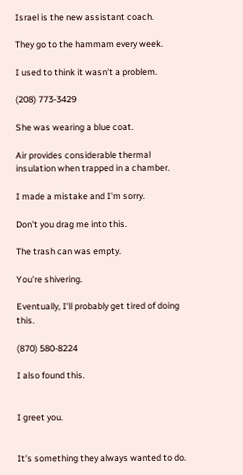Israel is the new assistant coach.

They go to the hammam every week.

I used to think it wasn't a problem.

(208) 773-3429

She was wearing a blue coat.

Air provides considerable thermal insulation when trapped in a chamber.

I made a mistake and I'm sorry.

Don't you drag me into this.

The trash can was empty.

You're shivering.

Eventually, I'll probably get tired of doing this.

(870) 580-8224

I also found this.


I greet you.


It's something they always wanted to do.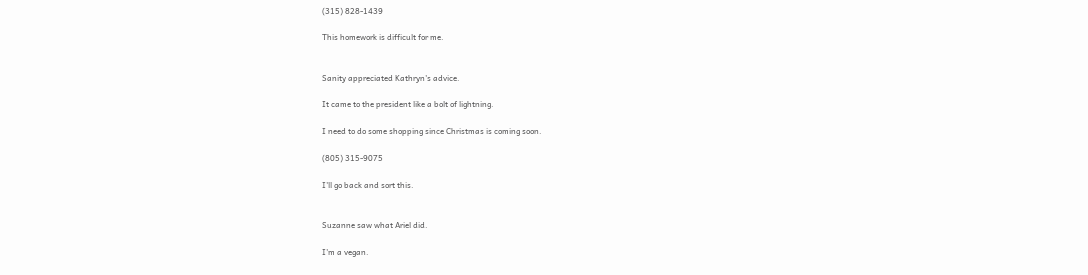(315) 828-1439

This homework is difficult for me.


Sanity appreciated Kathryn's advice.

It came to the president like a bolt of lightning.

I need to do some shopping since Christmas is coming soon.

(805) 315-9075

I'll go back and sort this.


Suzanne saw what Ariel did.

I'm a vegan.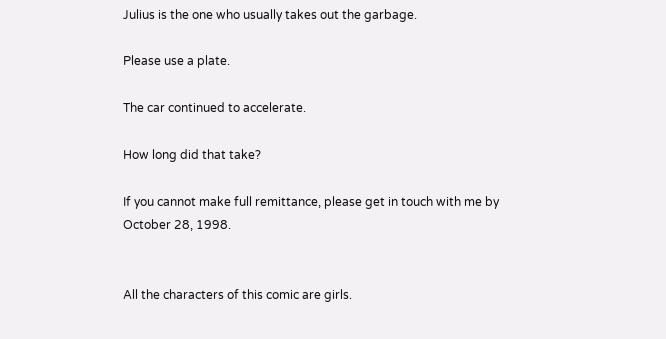Julius is the one who usually takes out the garbage.

Please use a plate.

The car continued to accelerate.

How long did that take?

If you cannot make full remittance, please get in touch with me by October 28, 1998.


All the characters of this comic are girls.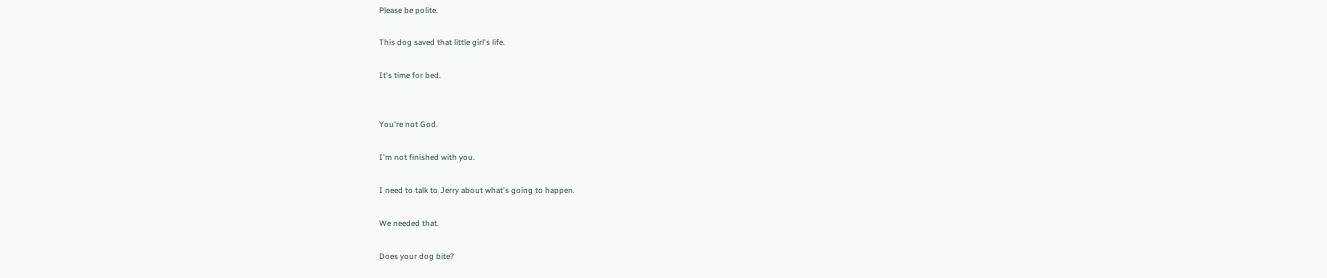Please be polite.

This dog saved that little girl's life.

It's time for bed.


You're not God.

I'm not finished with you.

I need to talk to Jerry about what's going to happen.

We needed that.

Does your dog bite?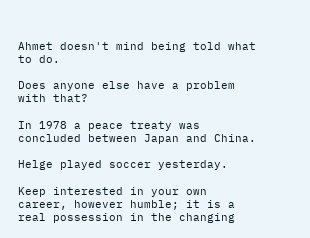Ahmet doesn't mind being told what to do.

Does anyone else have a problem with that?

In 1978 a peace treaty was concluded between Japan and China.

Helge played soccer yesterday.

Keep interested in your own career, however humble; it is a real possession in the changing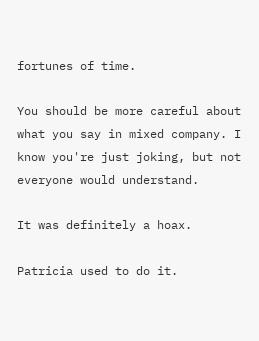fortunes of time.

You should be more careful about what you say in mixed company. I know you're just joking, but not everyone would understand.

It was definitely a hoax.

Patricia used to do it.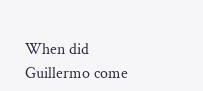When did Guillermo come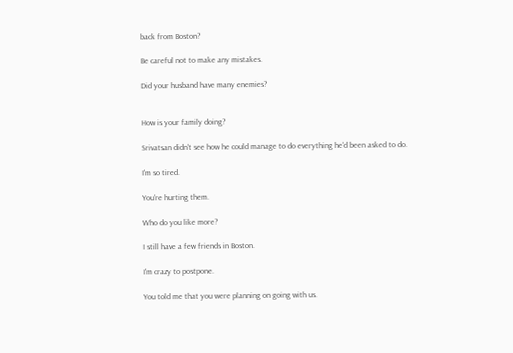back from Boston?

Be careful not to make any mistakes.

Did your husband have many enemies?


How is your family doing?

Srivatsan didn't see how he could manage to do everything he'd been asked to do.

I'm so tired.

You're hurting them.

Who do you like more?

I still have a few friends in Boston.

I'm crazy to postpone.

You told me that you were planning on going with us.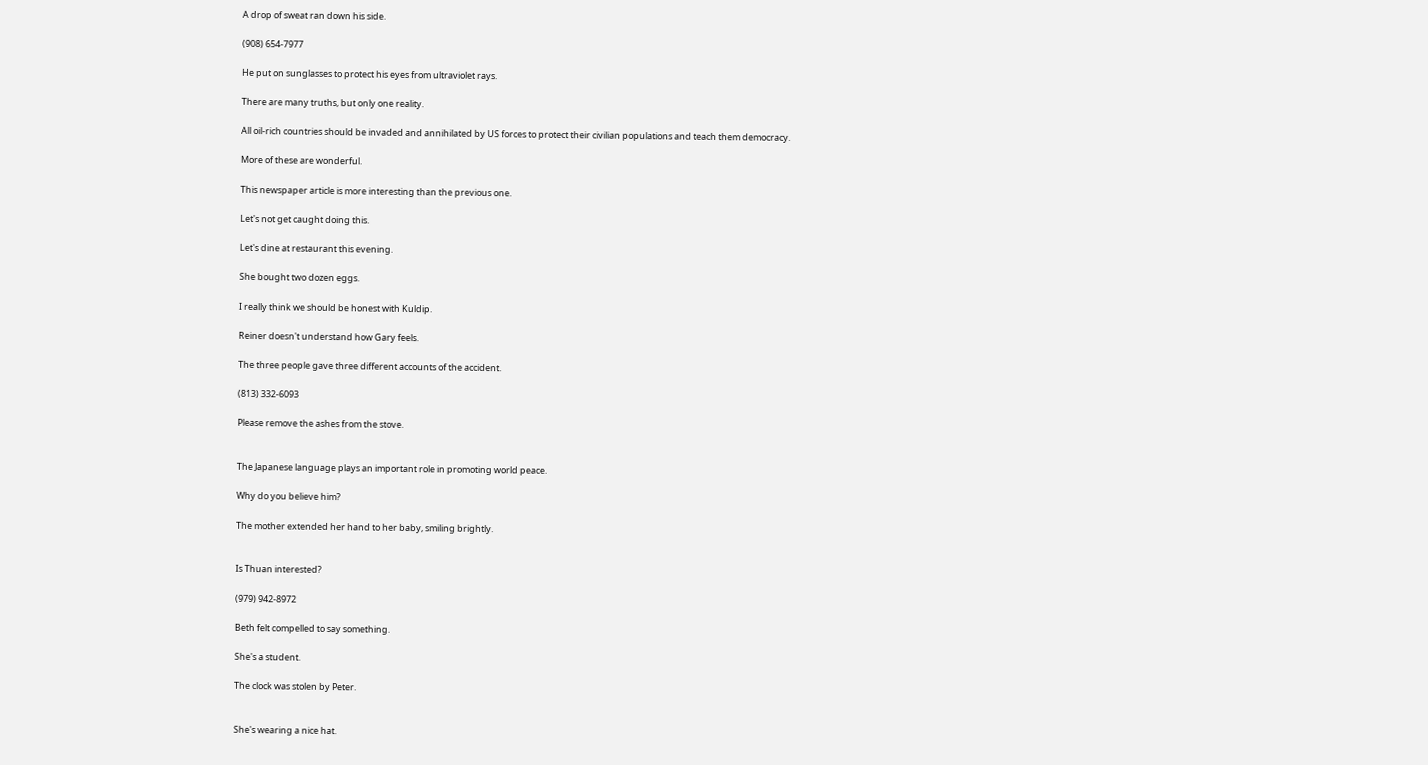A drop of sweat ran down his side.

(908) 654-7977

He put on sunglasses to protect his eyes from ultraviolet rays.

There are many truths, but only one reality.

All oil-rich countries should be invaded and annihilated by US forces to protect their civilian populations and teach them democracy.

More of these are wonderful.

This newspaper article is more interesting than the previous one.

Let's not get caught doing this.

Let's dine at restaurant this evening.

She bought two dozen eggs.

I really think we should be honest with Kuldip.

Reiner doesn't understand how Gary feels.

The three people gave three different accounts of the accident.

(813) 332-6093

Please remove the ashes from the stove.


The Japanese language plays an important role in promoting world peace.

Why do you believe him?

The mother extended her hand to her baby, smiling brightly.


Is Thuan interested?

(979) 942-8972

Beth felt compelled to say something.

She's a student.

The clock was stolen by Peter.


She's wearing a nice hat.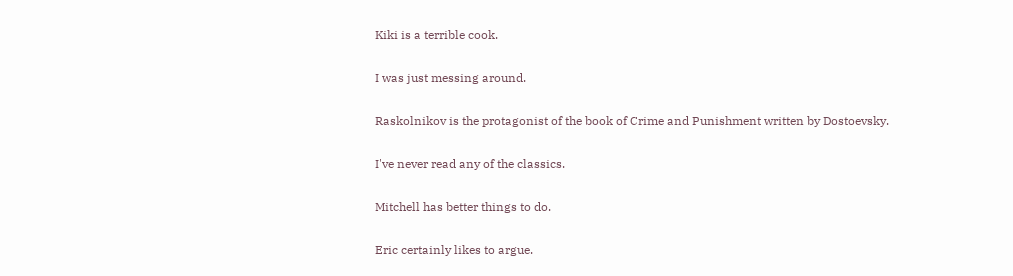Kiki is a terrible cook.

I was just messing around.

Raskolnikov is the protagonist of the book of Crime and Punishment written by Dostoevsky.

I've never read any of the classics.

Mitchell has better things to do.

Eric certainly likes to argue.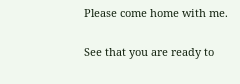Please come home with me.

See that you are ready to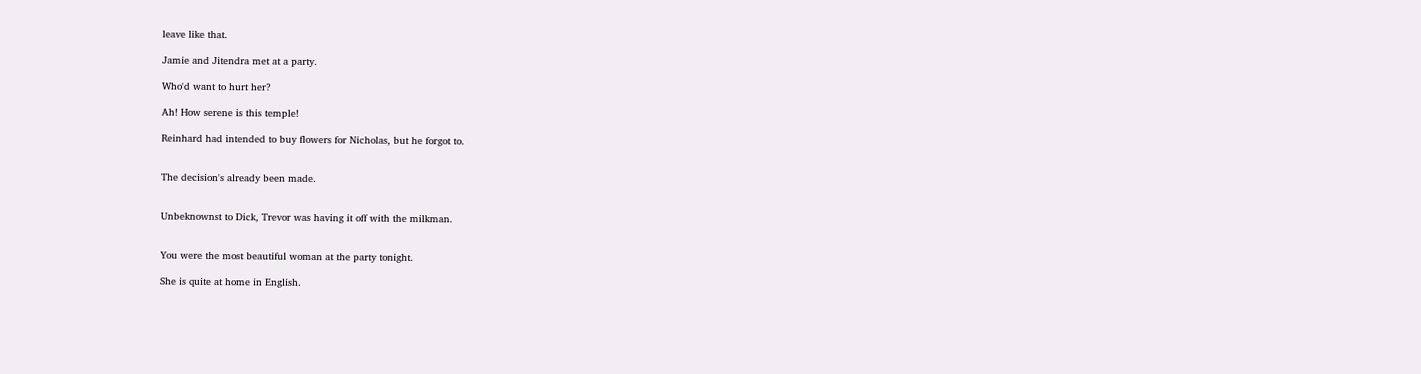leave like that.

Jamie and Jitendra met at a party.

Who'd want to hurt her?

Ah! How serene is this temple!

Reinhard had intended to buy flowers for Nicholas, but he forgot to.


The decision's already been made.


Unbeknownst to Dick, Trevor was having it off with the milkman.


You were the most beautiful woman at the party tonight.

She is quite at home in English.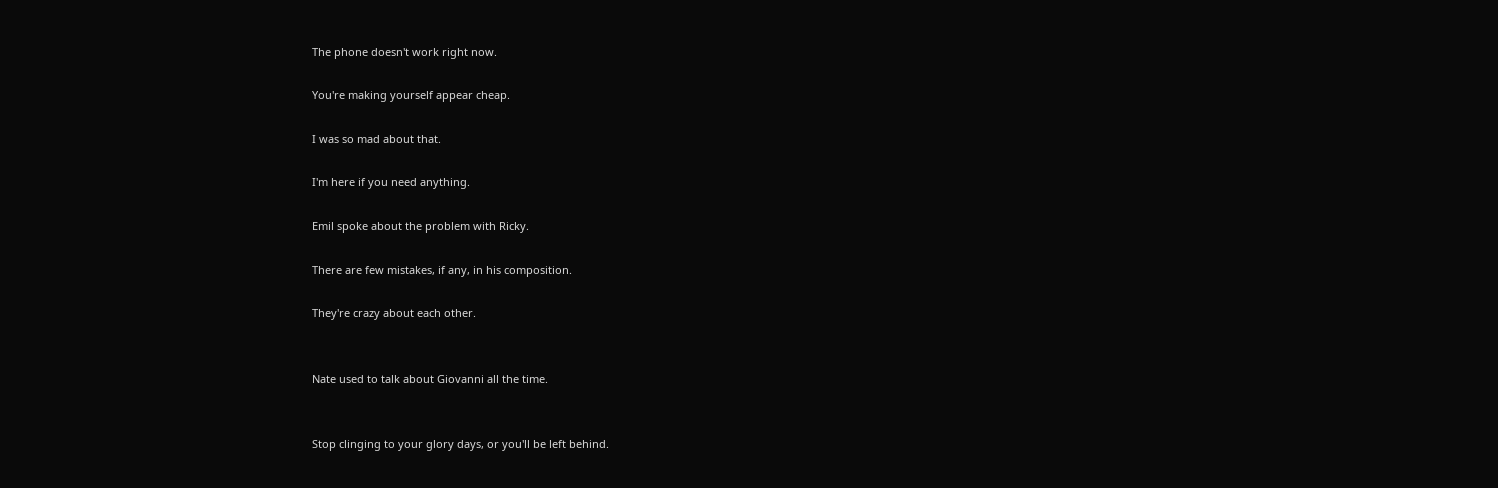The phone doesn't work right now.

You're making yourself appear cheap.

I was so mad about that.

I'm here if you need anything.

Emil spoke about the problem with Ricky.

There are few mistakes, if any, in his composition.

They're crazy about each other.


Nate used to talk about Giovanni all the time.


Stop clinging to your glory days, or you'll be left behind.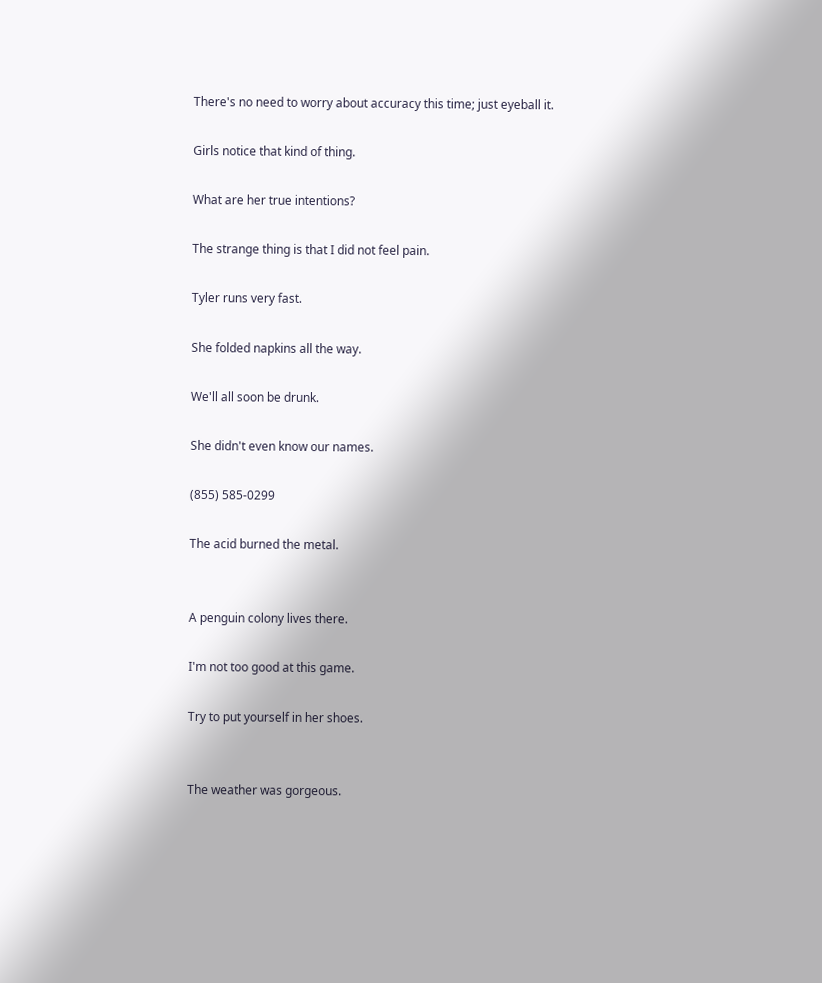There's no need to worry about accuracy this time; just eyeball it.

Girls notice that kind of thing.

What are her true intentions?

The strange thing is that I did not feel pain.

Tyler runs very fast.

She folded napkins all the way.

We'll all soon be drunk.

She didn't even know our names.

(855) 585-0299

The acid burned the metal.


A penguin colony lives there.

I'm not too good at this game.

Try to put yourself in her shoes.


The weather was gorgeous.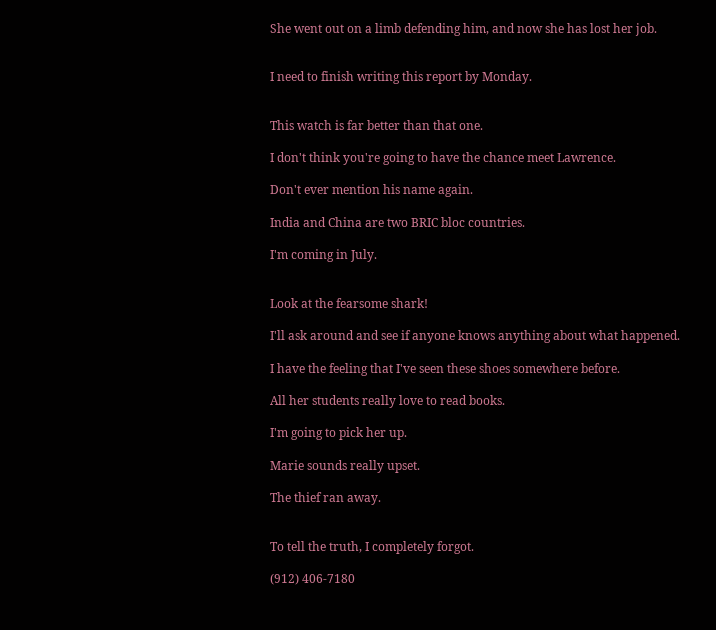She went out on a limb defending him, and now she has lost her job.


I need to finish writing this report by Monday.


This watch is far better than that one.

I don't think you're going to have the chance meet Lawrence.

Don't ever mention his name again.

India and China are two BRIC bloc countries.

I'm coming in July.


Look at the fearsome shark!

I'll ask around and see if anyone knows anything about what happened.

I have the feeling that I've seen these shoes somewhere before.

All her students really love to read books.

I'm going to pick her up.

Marie sounds really upset.

The thief ran away.


To tell the truth, I completely forgot.

(912) 406-7180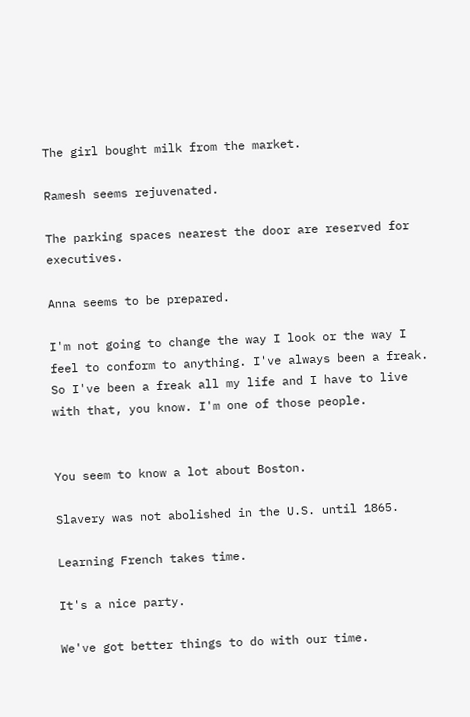The girl bought milk from the market.

Ramesh seems rejuvenated.

The parking spaces nearest the door are reserved for executives.

Anna seems to be prepared.

I'm not going to change the way I look or the way I feel to conform to anything. I've always been a freak. So I've been a freak all my life and I have to live with that, you know. I'm one of those people.


You seem to know a lot about Boston.

Slavery was not abolished in the U.S. until 1865.

Learning French takes time.

It's a nice party.

We've got better things to do with our time.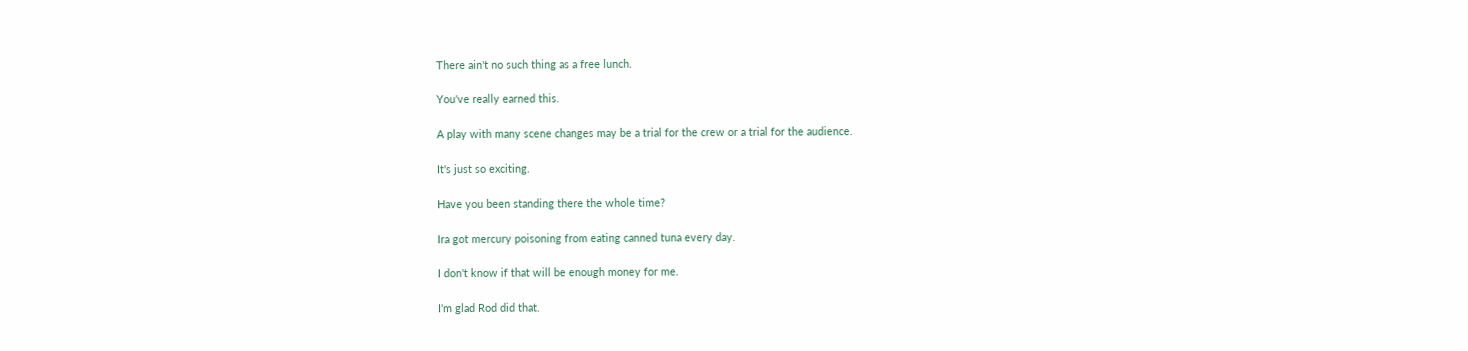There ain't no such thing as a free lunch.

You've really earned this.

A play with many scene changes may be a trial for the crew or a trial for the audience.

It's just so exciting.

Have you been standing there the whole time?

Ira got mercury poisoning from eating canned tuna every day.

I don't know if that will be enough money for me.

I'm glad Rod did that.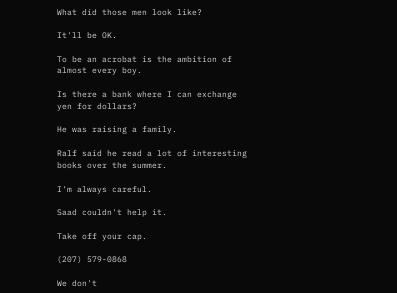What did those men look like?

It'll be OK.

To be an acrobat is the ambition of almost every boy.

Is there a bank where I can exchange yen for dollars?

He was raising a family.

Ralf said he read a lot of interesting books over the summer.

I'm always careful.

Saad couldn't help it.

Take off your cap.

(207) 579-0868

We don't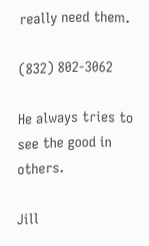really need them.

(832) 802-3062

He always tries to see the good in others.

Jill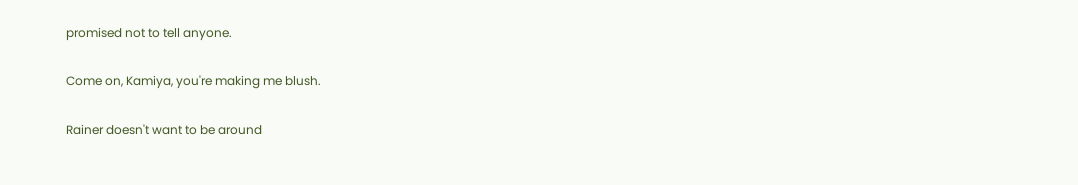promised not to tell anyone.

Come on, Kamiya, you're making me blush.

Rainer doesn't want to be around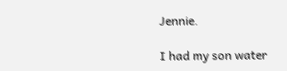Jennie.

I had my son water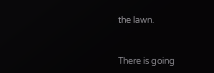the lawn.


There is going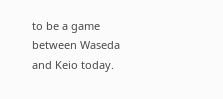to be a game between Waseda and Keio today.